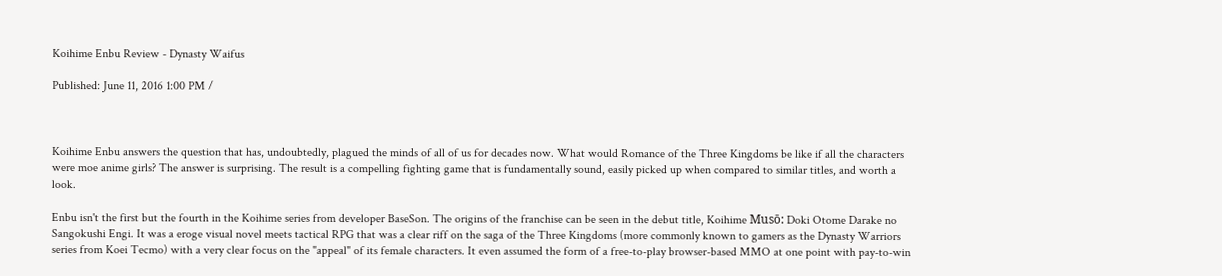Koihime Enbu Review - Dynasty Waifus

Published: June 11, 2016 1:00 PM /



Koihime Enbu answers the question that has, undoubtedly, plagued the minds of all of us for decades now. What would Romance of the Three Kingdoms be like if all the characters were moe anime girls? The answer is surprising. The result is a compelling fighting game that is fundamentally sound, easily picked up when compared to similar titles, and worth a look.

Enbu isn't the first but the fourth in the Koihime series from developer BaseSon. The origins of the franchise can be seen in the debut title, Koihime Musō: Doki Otome Darake no Sangokushi Engi. It was a eroge visual novel meets tactical RPG that was a clear riff on the saga of the Three Kingdoms (more commonly known to gamers as the Dynasty Warriors series from Koei Tecmo) with a very clear focus on the "appeal" of its female characters. It even assumed the form of a free-to-play browser-based MMO at one point with pay-to-win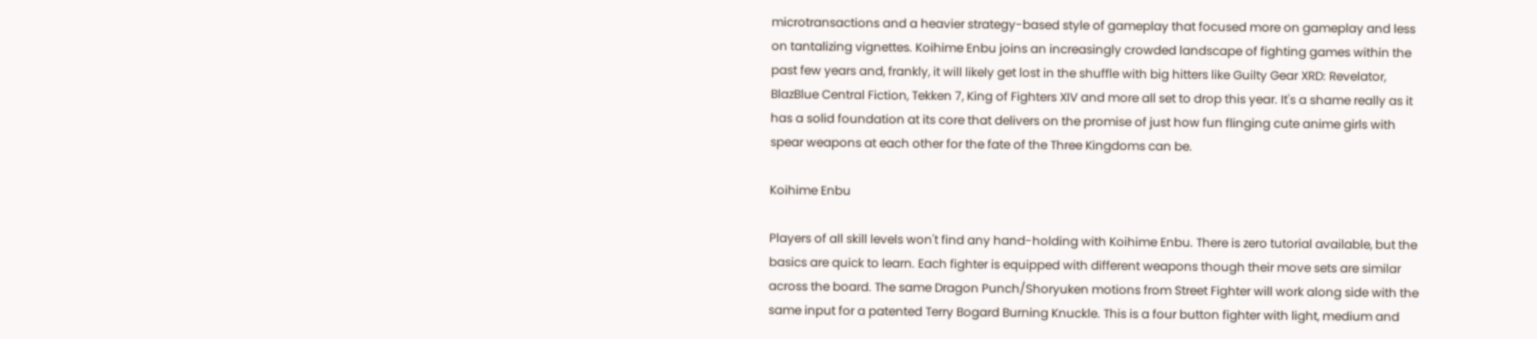microtransactions and a heavier strategy-based style of gameplay that focused more on gameplay and less on tantalizing vignettes. Koihime Enbu joins an increasingly crowded landscape of fighting games within the past few years and, frankly, it will likely get lost in the shuffle with big hitters like Guilty Gear XRD: Revelator, BlazBlue Central Fiction, Tekken 7, King of Fighters XIV and more all set to drop this year. It's a shame really as it has a solid foundation at its core that delivers on the promise of just how fun flinging cute anime girls with spear weapons at each other for the fate of the Three Kingdoms can be.

Koihime Enbu

Players of all skill levels won't find any hand-holding with Koihime Enbu. There is zero tutorial available, but the basics are quick to learn. Each fighter is equipped with different weapons though their move sets are similar across the board. The same Dragon Punch/Shoryuken motions from Street Fighter will work along side with the same input for a patented Terry Bogard Burning Knuckle. This is a four button fighter with light, medium and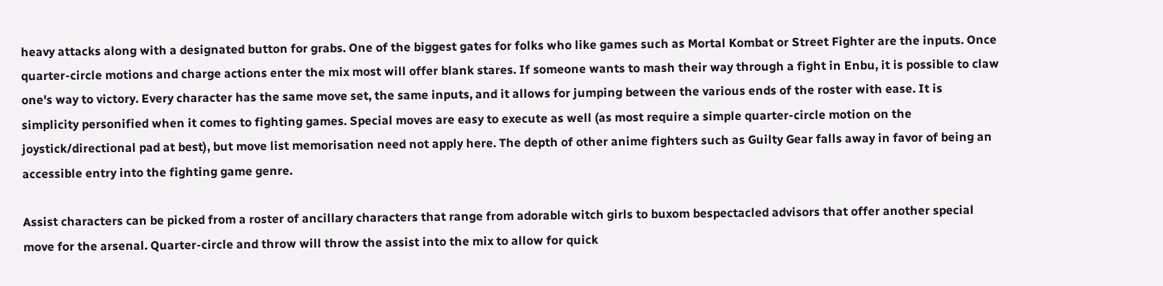heavy attacks along with a designated button for grabs. One of the biggest gates for folks who like games such as Mortal Kombat or Street Fighter are the inputs. Once quarter-circle motions and charge actions enter the mix most will offer blank stares. If someone wants to mash their way through a fight in Enbu, it is possible to claw one's way to victory. Every character has the same move set, the same inputs, and it allows for jumping between the various ends of the roster with ease. It is simplicity personified when it comes to fighting games. Special moves are easy to execute as well (as most require a simple quarter-circle motion on the joystick/directional pad at best), but move list memorisation need not apply here. The depth of other anime fighters such as Guilty Gear falls away in favor of being an accessible entry into the fighting game genre.

Assist characters can be picked from a roster of ancillary characters that range from adorable witch girls to buxom bespectacled advisors that offer another special move for the arsenal. Quarter-circle and throw will throw the assist into the mix to allow for quick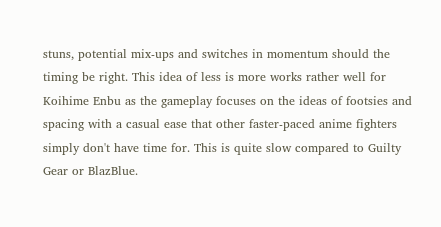stuns, potential mix-ups and switches in momentum should the timing be right. This idea of less is more works rather well for Koihime Enbu as the gameplay focuses on the ideas of footsies and spacing with a casual ease that other faster-paced anime fighters simply don't have time for. This is quite slow compared to Guilty Gear or BlazBlue.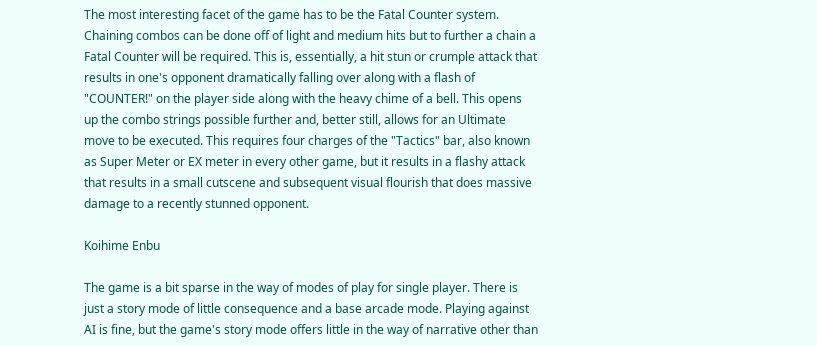The most interesting facet of the game has to be the Fatal Counter system. Chaining combos can be done off of light and medium hits but to further a chain a Fatal Counter will be required. This is, essentially, a hit stun or crumple attack that results in one's opponent dramatically falling over along with a flash of "COUNTER!" on the player side along with the heavy chime of a bell. This opens up the combo strings possible further and, better still, allows for an Ultimate move to be executed. This requires four charges of the "Tactics" bar, also known as Super Meter or EX meter in every other game, but it results in a flashy attack that results in a small cutscene and subsequent visual flourish that does massive damage to a recently stunned opponent.

Koihime Enbu

The game is a bit sparse in the way of modes of play for single player. There is just a story mode of little consequence and a base arcade mode. Playing against AI is fine, but the game's story mode offers little in the way of narrative other than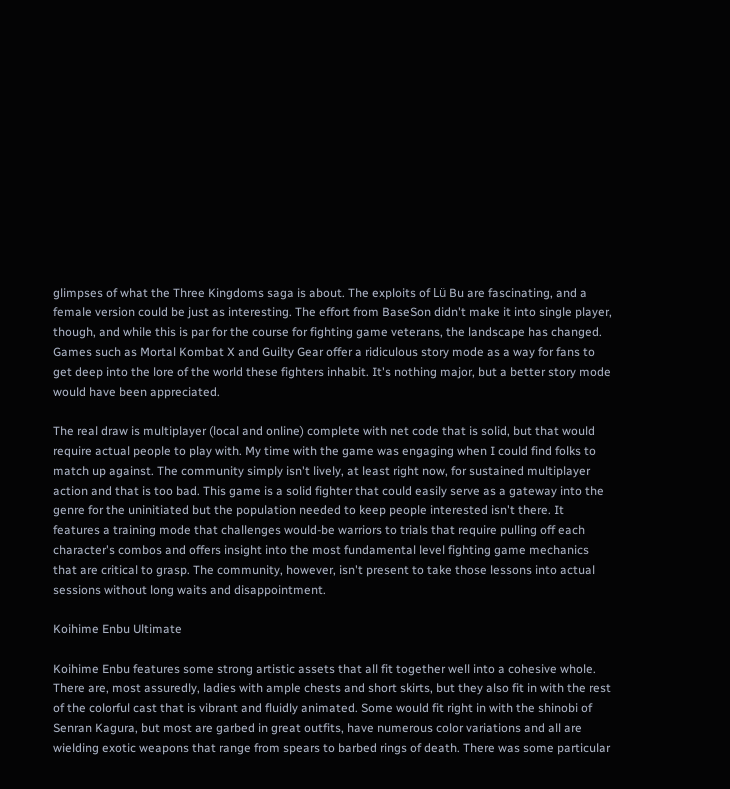glimpses of what the Three Kingdoms saga is about. The exploits of Lü Bu are fascinating, and a female version could be just as interesting. The effort from BaseSon didn't make it into single player, though, and while this is par for the course for fighting game veterans, the landscape has changed. Games such as Mortal Kombat X and Guilty Gear offer a ridiculous story mode as a way for fans to get deep into the lore of the world these fighters inhabit. It's nothing major, but a better story mode would have been appreciated.

The real draw is multiplayer (local and online) complete with net code that is solid, but that would require actual people to play with. My time with the game was engaging when I could find folks to match up against. The community simply isn't lively, at least right now, for sustained multiplayer action and that is too bad. This game is a solid fighter that could easily serve as a gateway into the genre for the uninitiated but the population needed to keep people interested isn't there. It features a training mode that challenges would-be warriors to trials that require pulling off each character's combos and offers insight into the most fundamental level fighting game mechanics that are critical to grasp. The community, however, isn't present to take those lessons into actual sessions without long waits and disappointment.

Koihime Enbu Ultimate

Koihime Enbu features some strong artistic assets that all fit together well into a cohesive whole. There are, most assuredly, ladies with ample chests and short skirts, but they also fit in with the rest of the colorful cast that is vibrant and fluidly animated. Some would fit right in with the shinobi of Senran Kagura, but most are garbed in great outfits, have numerous color variations and all are wielding exotic weapons that range from spears to barbed rings of death. There was some particular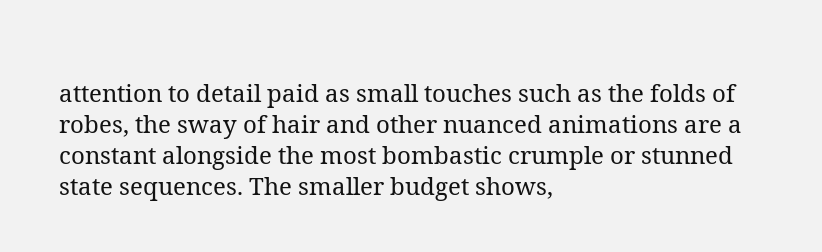attention to detail paid as small touches such as the folds of robes, the sway of hair and other nuanced animations are a constant alongside the most bombastic crumple or stunned state sequences. The smaller budget shows,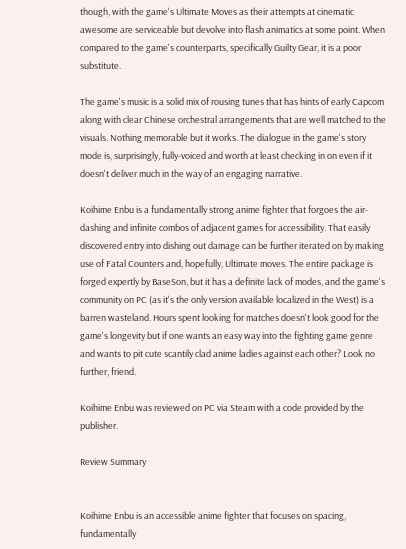though, with the game's Ultimate Moves as their attempts at cinematic awesome are serviceable but devolve into flash animatics at some point. When compared to the game's counterparts, specifically Guilty Gear, it is a poor substitute.

The game's music is a solid mix of rousing tunes that has hints of early Capcom along with clear Chinese orchestral arrangements that are well matched to the visuals. Nothing memorable but it works. The dialogue in the game's story mode is, surprisingly, fully-voiced and worth at least checking in on even if it doesn't deliver much in the way of an engaging narrative.

Koihime Enbu is a fundamentally strong anime fighter that forgoes the air-dashing and infinite combos of adjacent games for accessibility. That easily discovered entry into dishing out damage can be further iterated on by making use of Fatal Counters and, hopefully, Ultimate moves. The entire package is forged expertly by BaseSon, but it has a definite lack of modes, and the game's community on PC (as it's the only version available localized in the West) is a barren wasteland. Hours spent looking for matches doesn't look good for the game's longevity but if one wants an easy way into the fighting game genre and wants to pit cute scantily clad anime ladies against each other? Look no further, friend.

Koihime Enbu was reviewed on PC via Steam with a code provided by the publisher.

Review Summary


Koihime Enbu is an accessible anime fighter that focuses on spacing, fundamentally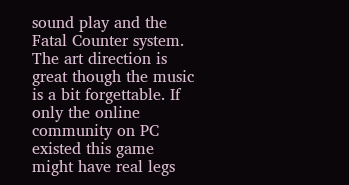sound play and the Fatal Counter system. The art direction is great though the music is a bit forgettable. If only the online community on PC existed this game might have real legs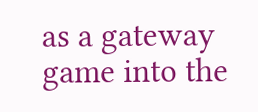as a gateway game into the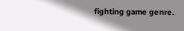fighting game genre.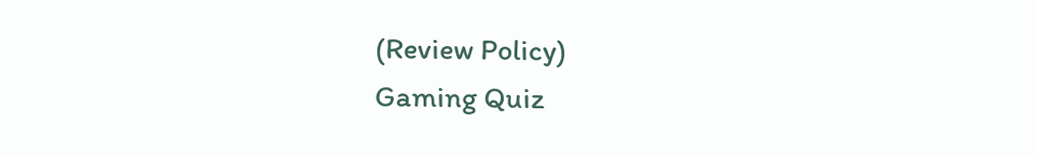(Review Policy)
Gaming Quiz